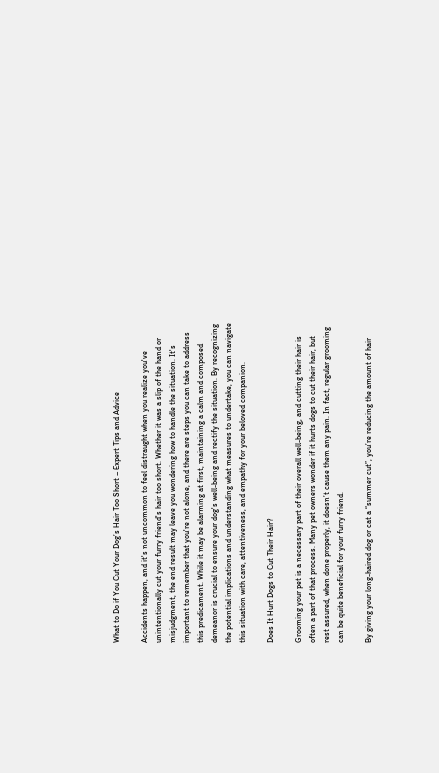What to Do if You Cut Your Dog’s Hair Too Short – Expert Tips and Advice

Accidents happen, and it's not uncommon to feel distraught when you realize you've unintentionally cut your furry friend's hair too short. Whether it was a slip of the hand or misjudgment, the end result may leave you wondering how to handle the situation. It's important to remember that you're not alone, and there are steps you can take to address this predicament. While it may be alarming at first, maintaining a calm and composed demeanor is crucial to ensure your dog's well-being and rectify the situation. By recognizing the potential implications and understanding what measures to undertake, you can navigate this situation with care, attentiveness, and empathy for your beloved companion.

Does It Hurt Dogs to Cut Their Hair?

Grooming your pet is a necessary part of their overall well-being, and cutting their hair is often a part of that process. Many pet owners wonder if it hurts dogs to cut their hair, but rest assured, when done properly, it doesn’t cause them any pain. In fact, regular grooming can be quite beneficial for your furry friend.

By giving your long-haired dog or cat a “summer cut”, you’re reducing the amount of hair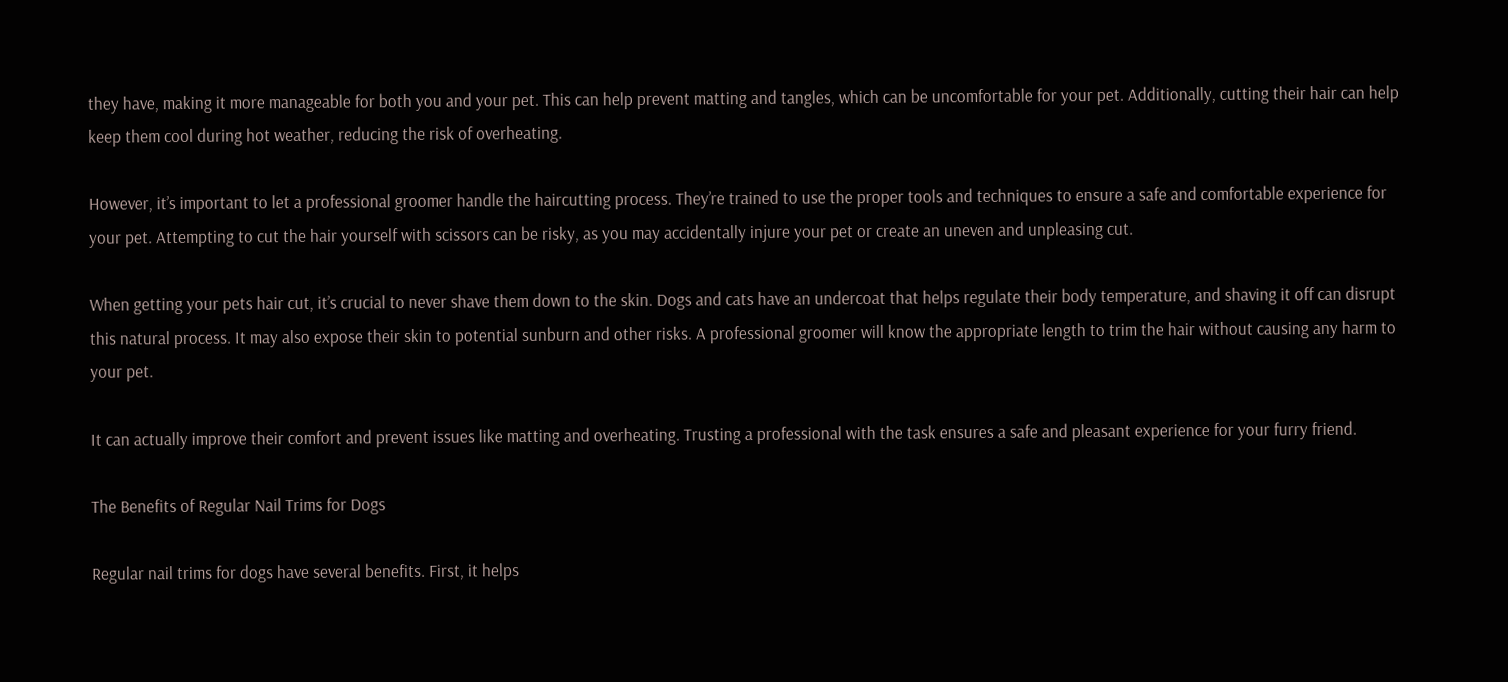they have, making it more manageable for both you and your pet. This can help prevent matting and tangles, which can be uncomfortable for your pet. Additionally, cutting their hair can help keep them cool during hot weather, reducing the risk of overheating.

However, it’s important to let a professional groomer handle the haircutting process. They’re trained to use the proper tools and techniques to ensure a safe and comfortable experience for your pet. Attempting to cut the hair yourself with scissors can be risky, as you may accidentally injure your pet or create an uneven and unpleasing cut.

When getting your pets hair cut, it’s crucial to never shave them down to the skin. Dogs and cats have an undercoat that helps regulate their body temperature, and shaving it off can disrupt this natural process. It may also expose their skin to potential sunburn and other risks. A professional groomer will know the appropriate length to trim the hair without causing any harm to your pet.

It can actually improve their comfort and prevent issues like matting and overheating. Trusting a professional with the task ensures a safe and pleasant experience for your furry friend.

The Benefits of Regular Nail Trims for Dogs

Regular nail trims for dogs have several benefits. First, it helps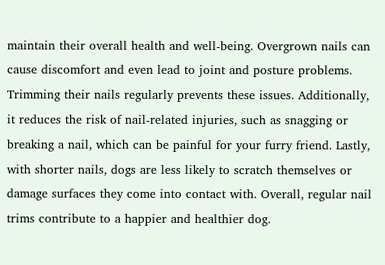maintain their overall health and well-being. Overgrown nails can cause discomfort and even lead to joint and posture problems. Trimming their nails regularly prevents these issues. Additionally, it reduces the risk of nail-related injuries, such as snagging or breaking a nail, which can be painful for your furry friend. Lastly, with shorter nails, dogs are less likely to scratch themselves or damage surfaces they come into contact with. Overall, regular nail trims contribute to a happier and healthier dog.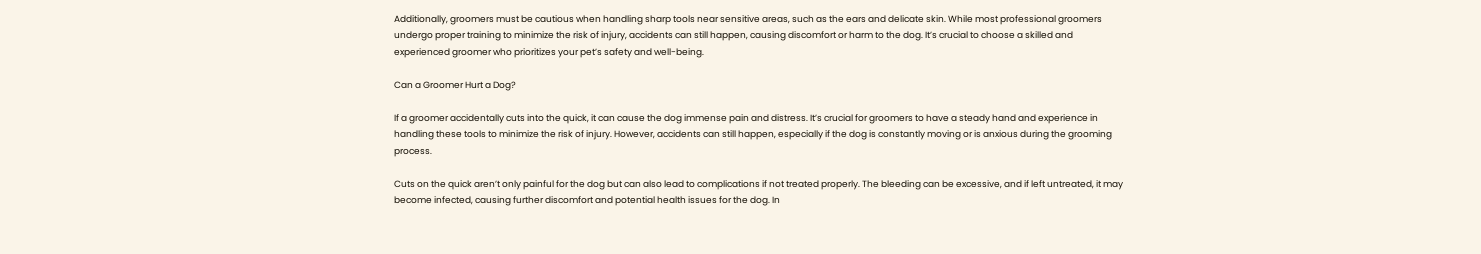Additionally, groomers must be cautious when handling sharp tools near sensitive areas, such as the ears and delicate skin. While most professional groomers undergo proper training to minimize the risk of injury, accidents can still happen, causing discomfort or harm to the dog. It’s crucial to choose a skilled and experienced groomer who prioritizes your pet’s safety and well-being.

Can a Groomer Hurt a Dog?

If a groomer accidentally cuts into the quick, it can cause the dog immense pain and distress. It’s crucial for groomers to have a steady hand and experience in handling these tools to minimize the risk of injury. However, accidents can still happen, especially if the dog is constantly moving or is anxious during the grooming process.

Cuts on the quick aren’t only painful for the dog but can also lead to complications if not treated properly. The bleeding can be excessive, and if left untreated, it may become infected, causing further discomfort and potential health issues for the dog. In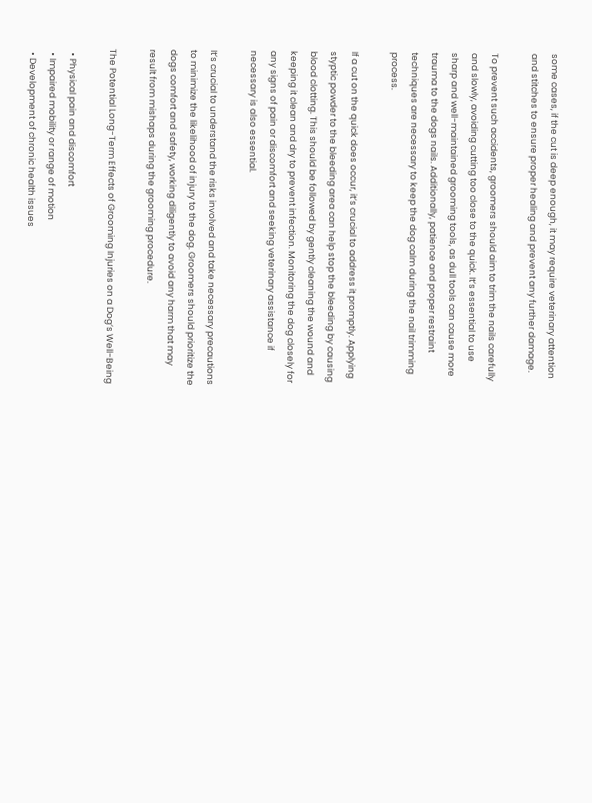some cases, if the cut is deep enough, it may require veterinary attention and stitches to ensure proper healing and prevent any further damage.

To prevent such accidents, groomers should aim to trim the nails carefully and slowly, avoiding cutting too close to the quick. It’s essential to use sharp and well-maintained grooming tools, as dull tools can cause more trauma to the dogs nails. Additionally, patience and proper restraint techniques are necessary to keep the dog calm during the nail trimming process.

If a cut on the quick does occur, it’s crucial to address it promptly. Applying styptic powder to the bleeding area can help stop the bleeding by causing blood clotting. This should be followed by gently cleaning the wound and keeping it clean and dry to prevent infection. Monitoring the dog closely for any signs of pain or discomfort and seeking veterinary assistance if necessary is also essential.

It’s crucial to understand the risks involved and take necessary precautions to minimize the likelihood of injury to the dog. Groomers should prioritize the dogs comfort and safety, working diligently to avoid any harm that may result from mishaps during the grooming procedure.

The Potential Long-Term Effects of Grooming Injuries on a Dog’s Well-Being

  • Physical pain and discomfort
  • Impaired mobility or range of motion
  • Development of chronic health issues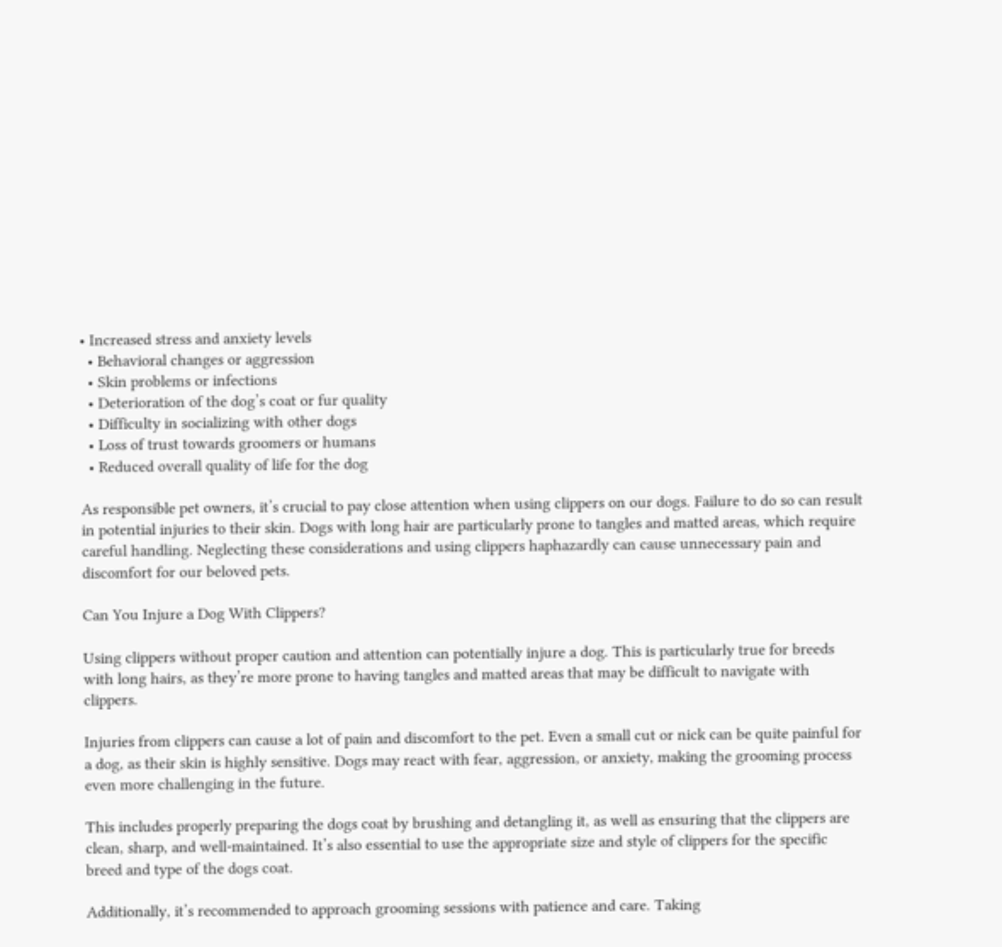• Increased stress and anxiety levels
  • Behavioral changes or aggression
  • Skin problems or infections
  • Deterioration of the dog’s coat or fur quality
  • Difficulty in socializing with other dogs
  • Loss of trust towards groomers or humans
  • Reduced overall quality of life for the dog

As responsible pet owners, it’s crucial to pay close attention when using clippers on our dogs. Failure to do so can result in potential injuries to their skin. Dogs with long hair are particularly prone to tangles and matted areas, which require careful handling. Neglecting these considerations and using clippers haphazardly can cause unnecessary pain and discomfort for our beloved pets.

Can You Injure a Dog With Clippers?

Using clippers without proper caution and attention can potentially injure a dog. This is particularly true for breeds with long hairs, as they’re more prone to having tangles and matted areas that may be difficult to navigate with clippers.

Injuries from clippers can cause a lot of pain and discomfort to the pet. Even a small cut or nick can be quite painful for a dog, as their skin is highly sensitive. Dogs may react with fear, aggression, or anxiety, making the grooming process even more challenging in the future.

This includes properly preparing the dogs coat by brushing and detangling it, as well as ensuring that the clippers are clean, sharp, and well-maintained. It’s also essential to use the appropriate size and style of clippers for the specific breed and type of the dogs coat.

Additionally, it’s recommended to approach grooming sessions with patience and care. Taking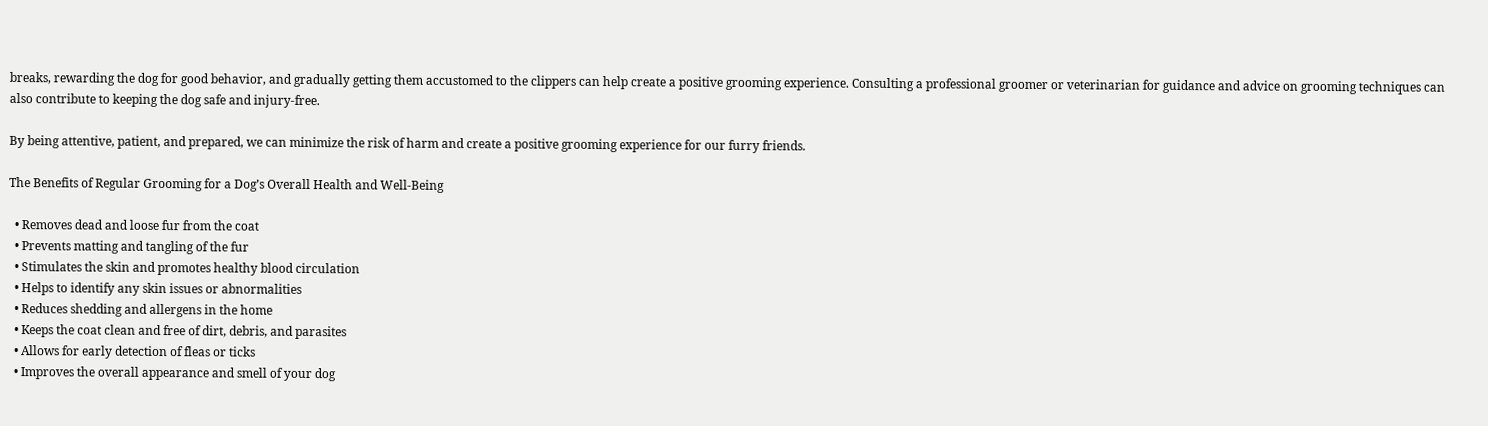breaks, rewarding the dog for good behavior, and gradually getting them accustomed to the clippers can help create a positive grooming experience. Consulting a professional groomer or veterinarian for guidance and advice on grooming techniques can also contribute to keeping the dog safe and injury-free.

By being attentive, patient, and prepared, we can minimize the risk of harm and create a positive grooming experience for our furry friends.

The Benefits of Regular Grooming for a Dog’s Overall Health and Well-Being

  • Removes dead and loose fur from the coat
  • Prevents matting and tangling of the fur
  • Stimulates the skin and promotes healthy blood circulation
  • Helps to identify any skin issues or abnormalities
  • Reduces shedding and allergens in the home
  • Keeps the coat clean and free of dirt, debris, and parasites
  • Allows for early detection of fleas or ticks
  • Improves the overall appearance and smell of your dog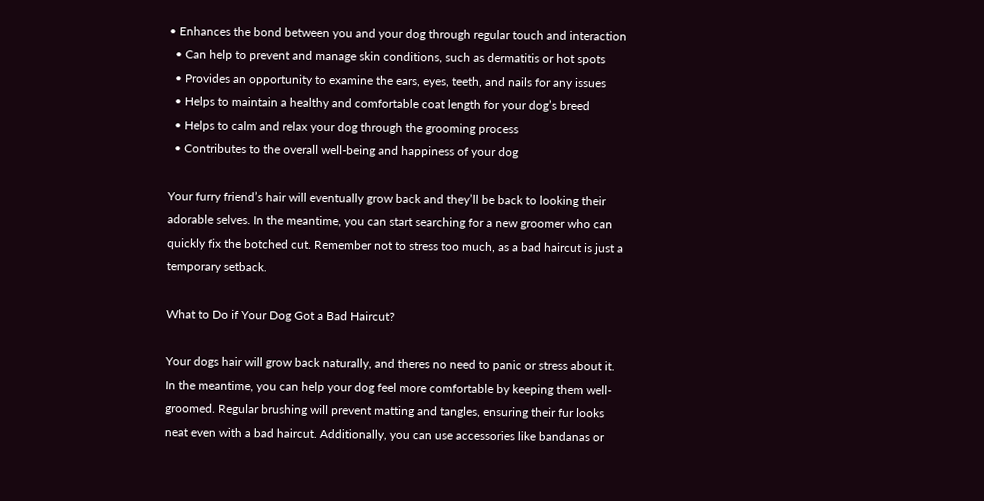• Enhances the bond between you and your dog through regular touch and interaction
  • Can help to prevent and manage skin conditions, such as dermatitis or hot spots
  • Provides an opportunity to examine the ears, eyes, teeth, and nails for any issues
  • Helps to maintain a healthy and comfortable coat length for your dog’s breed
  • Helps to calm and relax your dog through the grooming process
  • Contributes to the overall well-being and happiness of your dog

Your furry friend’s hair will eventually grow back and they’ll be back to looking their adorable selves. In the meantime, you can start searching for a new groomer who can quickly fix the botched cut. Remember not to stress too much, as a bad haircut is just a temporary setback.

What to Do if Your Dog Got a Bad Haircut?

Your dogs hair will grow back naturally, and theres no need to panic or stress about it. In the meantime, you can help your dog feel more comfortable by keeping them well-groomed. Regular brushing will prevent matting and tangles, ensuring their fur looks neat even with a bad haircut. Additionally, you can use accessories like bandanas or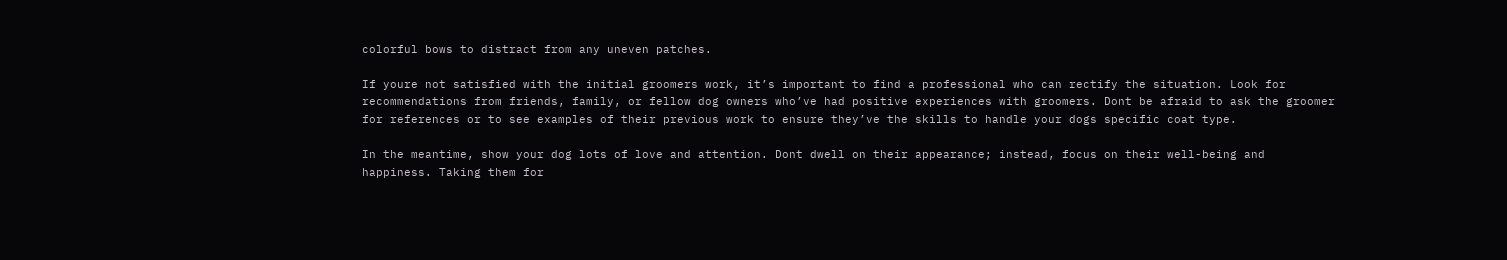colorful bows to distract from any uneven patches.

If youre not satisfied with the initial groomers work, it’s important to find a professional who can rectify the situation. Look for recommendations from friends, family, or fellow dog owners who’ve had positive experiences with groomers. Dont be afraid to ask the groomer for references or to see examples of their previous work to ensure they’ve the skills to handle your dogs specific coat type.

In the meantime, show your dog lots of love and attention. Dont dwell on their appearance; instead, focus on their well-being and happiness. Taking them for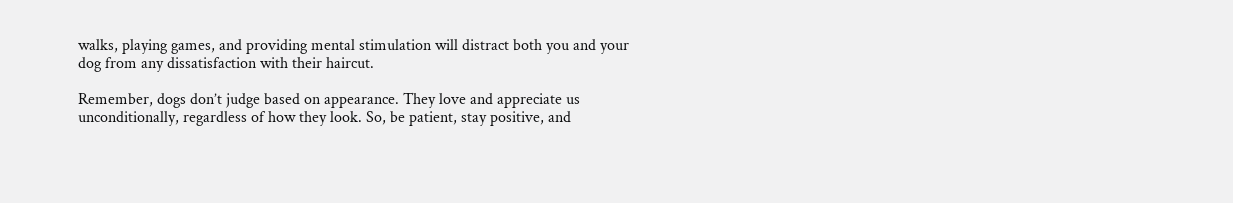walks, playing games, and providing mental stimulation will distract both you and your dog from any dissatisfaction with their haircut.

Remember, dogs don’t judge based on appearance. They love and appreciate us unconditionally, regardless of how they look. So, be patient, stay positive, and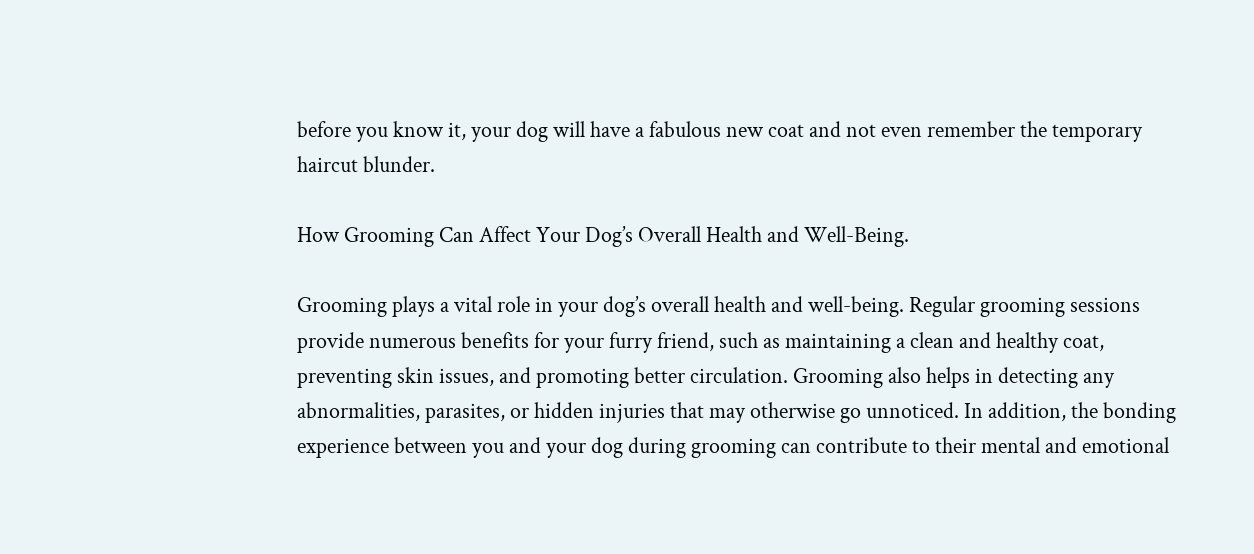before you know it, your dog will have a fabulous new coat and not even remember the temporary haircut blunder.

How Grooming Can Affect Your Dog’s Overall Health and Well-Being.

Grooming plays a vital role in your dog’s overall health and well-being. Regular grooming sessions provide numerous benefits for your furry friend, such as maintaining a clean and healthy coat, preventing skin issues, and promoting better circulation. Grooming also helps in detecting any abnormalities, parasites, or hidden injuries that may otherwise go unnoticed. In addition, the bonding experience between you and your dog during grooming can contribute to their mental and emotional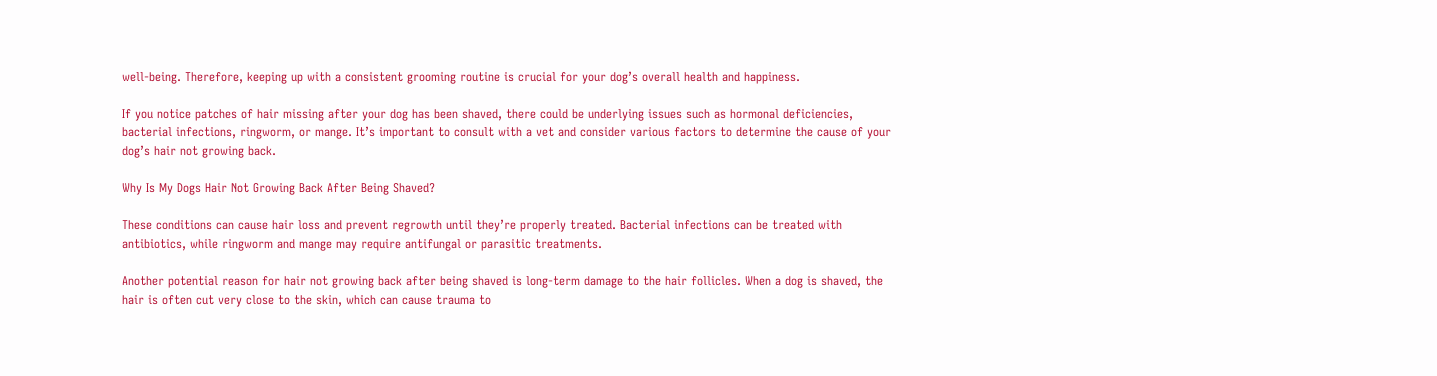well-being. Therefore, keeping up with a consistent grooming routine is crucial for your dog’s overall health and happiness.

If you notice patches of hair missing after your dog has been shaved, there could be underlying issues such as hormonal deficiencies, bacterial infections, ringworm, or mange. It’s important to consult with a vet and consider various factors to determine the cause of your dog’s hair not growing back.

Why Is My Dogs Hair Not Growing Back After Being Shaved?

These conditions can cause hair loss and prevent regrowth until they’re properly treated. Bacterial infections can be treated with antibiotics, while ringworm and mange may require antifungal or parasitic treatments.

Another potential reason for hair not growing back after being shaved is long-term damage to the hair follicles. When a dog is shaved, the hair is often cut very close to the skin, which can cause trauma to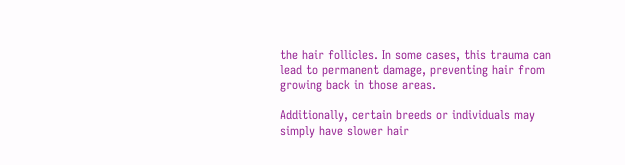the hair follicles. In some cases, this trauma can lead to permanent damage, preventing hair from growing back in those areas.

Additionally, certain breeds or individuals may simply have slower hair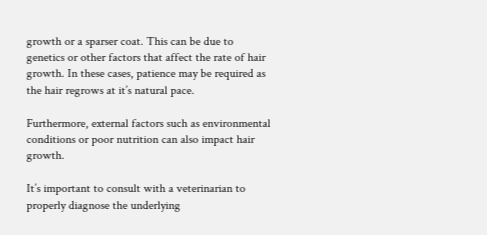growth or a sparser coat. This can be due to genetics or other factors that affect the rate of hair growth. In these cases, patience may be required as the hair regrows at it’s natural pace.

Furthermore, external factors such as environmental conditions or poor nutrition can also impact hair growth.

It’s important to consult with a veterinarian to properly diagnose the underlying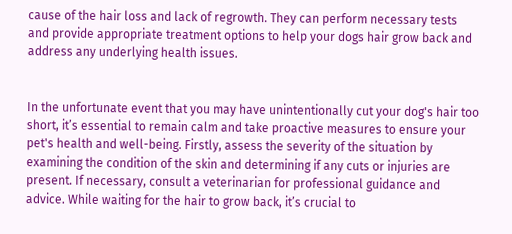cause of the hair loss and lack of regrowth. They can perform necessary tests and provide appropriate treatment options to help your dogs hair grow back and address any underlying health issues.


In the unfortunate event that you may have unintentionally cut your dog's hair too short, it’s essential to remain calm and take proactive measures to ensure your pet's health and well-being. Firstly, assess the severity of the situation by examining the condition of the skin and determining if any cuts or injuries are present. If necessary, consult a veterinarian for professional guidance and advice. While waiting for the hair to grow back, it’s crucial to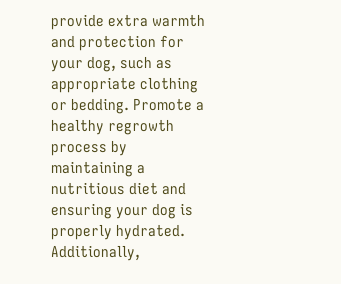provide extra warmth and protection for your dog, such as appropriate clothing or bedding. Promote a healthy regrowth process by maintaining a nutritious diet and ensuring your dog is properly hydrated. Additionally,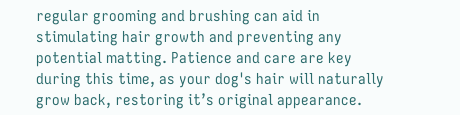regular grooming and brushing can aid in stimulating hair growth and preventing any potential matting. Patience and care are key during this time, as your dog's hair will naturally grow back, restoring it’s original appearance.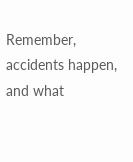Remember, accidents happen, and what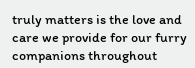truly matters is the love and care we provide for our furry companions throughout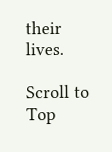their lives.

Scroll to Top